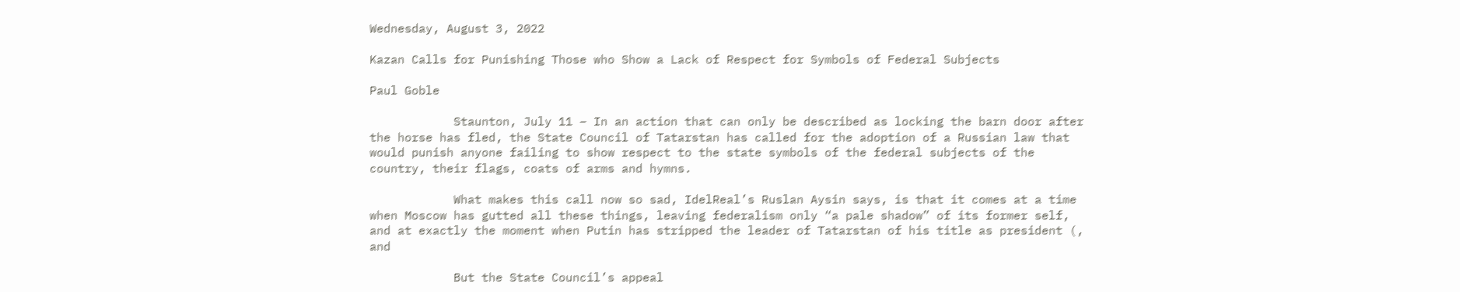Wednesday, August 3, 2022

Kazan Calls for Punishing Those who Show a Lack of Respect for Symbols of Federal Subjects

Paul Goble

            Staunton, July 11 – In an action that can only be described as locking the barn door after the horse has fled, the State Council of Tatarstan has called for the adoption of a Russian law that would punish anyone failing to show respect to the state symbols of the federal subjects of the country, their flags, coats of arms and hymns.

            What makes this call now so sad, IdelReal’s Ruslan Aysin says, is that it comes at a time when Moscow has gutted all these things, leaving federalism only “a pale shadow” of its former self, and at exactly the moment when Putin has stripped the leader of Tatarstan of his title as president (, and

            But the State Council’s appeal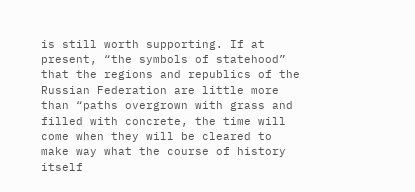is still worth supporting. If at present, “the symbols of statehood” that the regions and republics of the Russian Federation are little more than “paths overgrown with grass and filled with concrete, the time will come when they will be cleared to make way what the course of history itself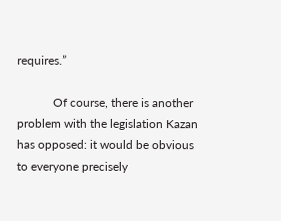requires.”

            Of course, there is another problem with the legislation Kazan has opposed: it would be obvious to everyone precisely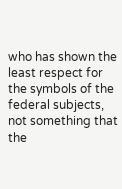who has shown the least respect for the symbols of the federal subjects, not something that the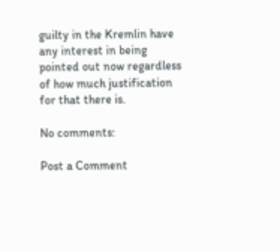guilty in the Kremlin have any interest in being pointed out now regardless of how much justification for that there is.

No comments:

Post a Comment